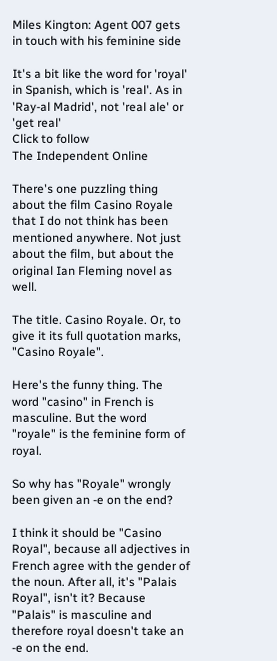Miles Kington: Agent 007 gets in touch with his feminine side

It's a bit like the word for 'royal' in Spanish, which is 'real'. As in 'Ray-al Madrid', not 'real ale' or 'get real'
Click to follow
The Independent Online

There's one puzzling thing about the film Casino Royale that I do not think has been mentioned anywhere. Not just about the film, but about the original Ian Fleming novel as well.

The title. Casino Royale. Or, to give it its full quotation marks, "Casino Royale".

Here's the funny thing. The word "casino" in French is masculine. But the word "royale" is the feminine form of royal.

So why has "Royale" wrongly been given an -e on the end?

I think it should be "Casino Royal", because all adjectives in French agree with the gender of the noun. After all, it's "Palais Royal", isn't it? Because "Palais" is masculine and therefore royal doesn't take an -e on the end.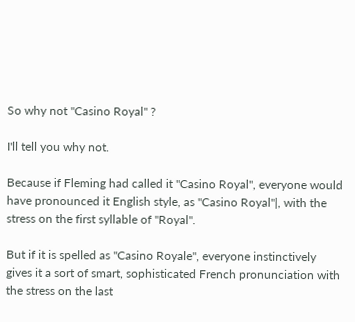So why not "Casino Royal" ?

I'll tell you why not.

Because if Fleming had called it "Casino Royal", everyone would have pronounced it English style, as "Casino Royal"|, with the stress on the first syllable of "Royal".

But if it is spelled as "Casino Royale", everyone instinctively gives it a sort of smart, sophisticated French pronunciation with the stress on the last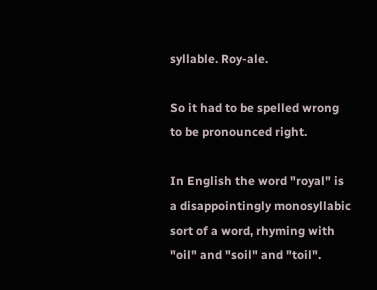syllable. Roy-ale.

So it had to be spelled wrong to be pronounced right.

In English the word "royal" is a disappointingly monosyllabic sort of a word, rhyming with "oil" and "soil" and "toil".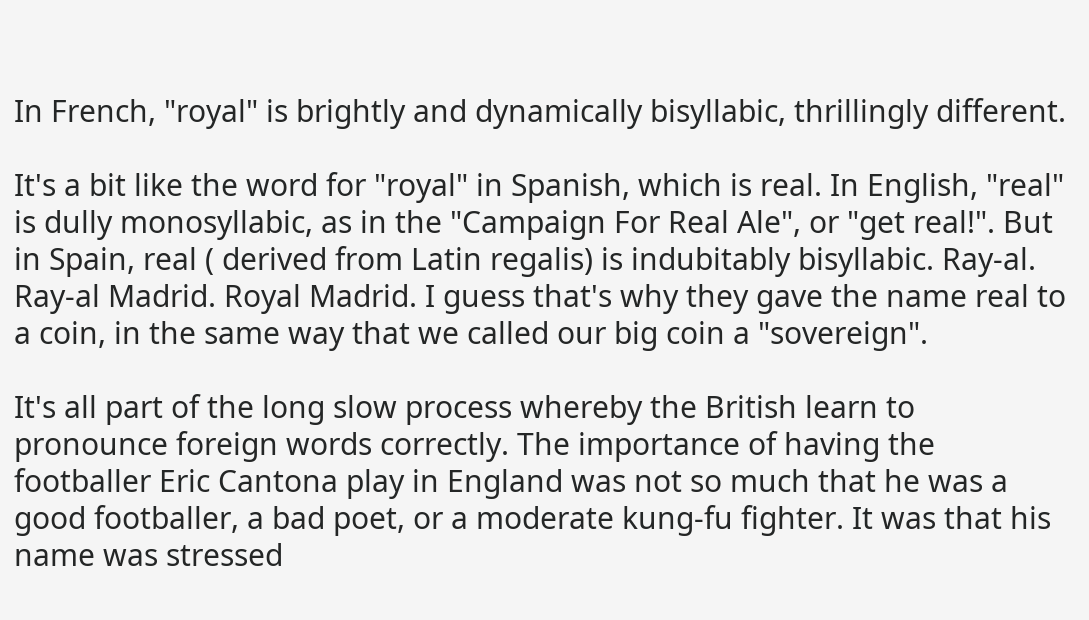In French, "royal" is brightly and dynamically bisyllabic, thrillingly different.

It's a bit like the word for "royal" in Spanish, which is real. In English, "real" is dully monosyllabic, as in the "Campaign For Real Ale", or "get real!". But in Spain, real ( derived from Latin regalis) is indubitably bisyllabic. Ray-al. Ray-al Madrid. Royal Madrid. I guess that's why they gave the name real to a coin, in the same way that we called our big coin a "sovereign".

It's all part of the long slow process whereby the British learn to pronounce foreign words correctly. The importance of having the footballer Eric Cantona play in England was not so much that he was a good footballer, a bad poet, or a moderate kung-fu fighter. It was that his name was stressed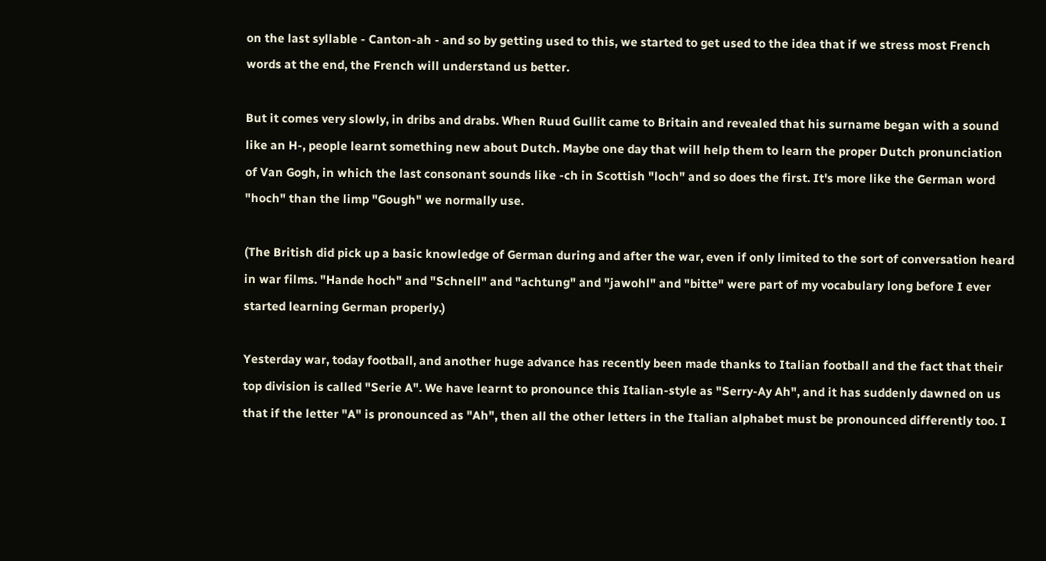on the last syllable - Canton-ah - and so by getting used to this, we started to get used to the idea that if we stress most French words at the end, the French will understand us better.

But it comes very slowly, in dribs and drabs. When Ruud Gullit came to Britain and revealed that his surname began with a sound like an H-, people learnt something new about Dutch. Maybe one day that will help them to learn the proper Dutch pronunciation of Van Gogh, in which the last consonant sounds like -ch in Scottish "loch" and so does the first. It's more like the German word "hoch" than the limp "Gough" we normally use.

(The British did pick up a basic knowledge of German during and after the war, even if only limited to the sort of conversation heard in war films. "Hande hoch" and "Schnell" and "achtung" and "jawohl" and "bitte" were part of my vocabulary long before I ever started learning German properly.)

Yesterday war, today football, and another huge advance has recently been made thanks to Italian football and the fact that their top division is called "Serie A". We have learnt to pronounce this Italian-style as "Serry-Ay Ah", and it has suddenly dawned on us that if the letter "A" is pronounced as "Ah", then all the other letters in the Italian alphabet must be pronounced differently too. I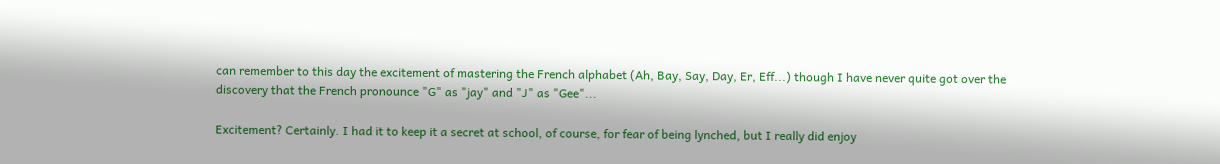can remember to this day the excitement of mastering the French alphabet (Ah, Bay, Say, Day, Er, Eff...) though I have never quite got over the discovery that the French pronounce "G" as "jay" and "J" as "Gee"...

Excitement? Certainly. I had it to keep it a secret at school, of course, for fear of being lynched, but I really did enjoy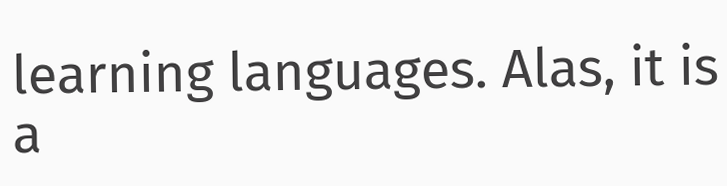learning languages. Alas, it is a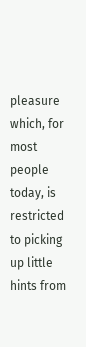pleasure which, for most people today, is restricted to picking up little hints from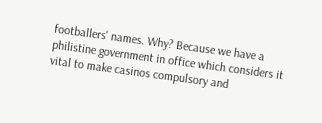footballers' names. Why? Because we have a philistine government in office which considers it vital to make casinos compulsory and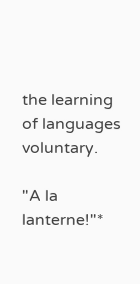the learning of languages voluntary.

"A la lanterne!"*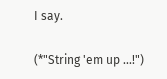I say.

(*"String 'em up ...!")